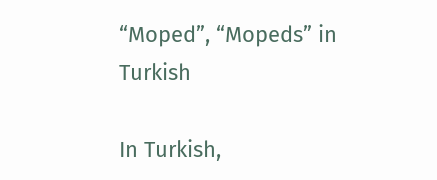“Moped”, “Mopeds” in Turkish

In Turkish,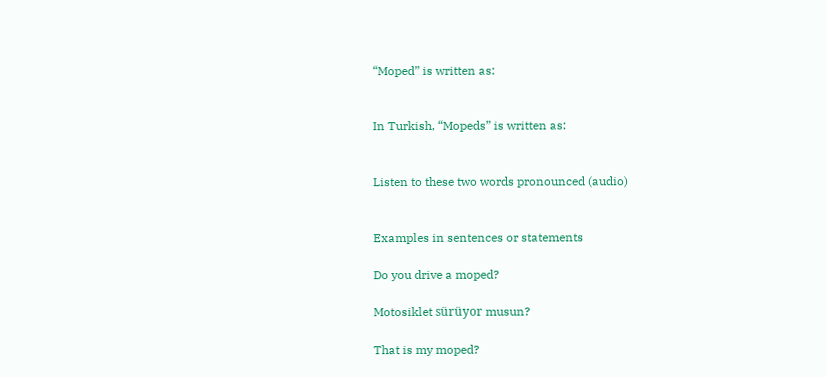“Moped” is written as:


In Turkish, “Mopeds” is written as:


Listen to these two words pronounced (audio)


Examples in sentences or statements

Do you drive a moped?

Motosiklet sürüyor musun?

That is my moped?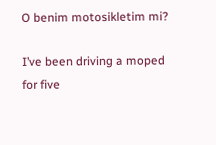O benim motosikletim mi?

I’ve been driving a moped for five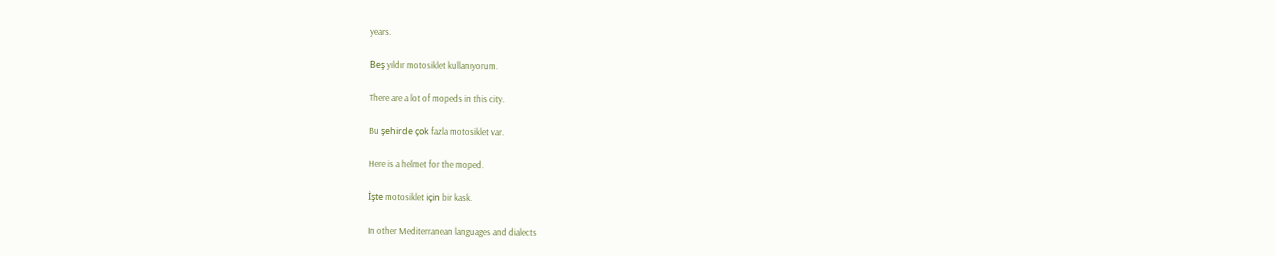years.

Beş yıldır motosiklet kullanıyorum.

There are a lot of mopeds in this city.

Bu şehirde çok fazla motosiklet var.

Here is a helmet for the moped.

İşte motosiklet için bir kask.

In other Mediterranean languages and dialects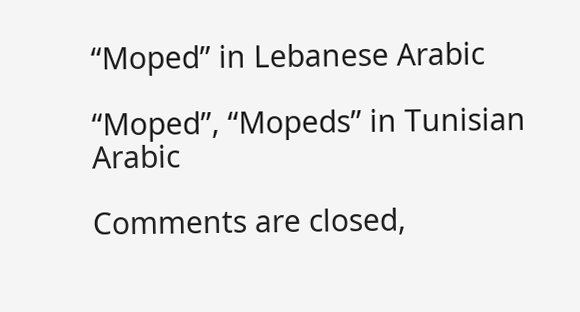“Moped” in Lebanese Arabic

“Moped”, “Mopeds” in Tunisian Arabic

Comments are closed,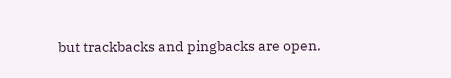but trackbacks and pingbacks are open.